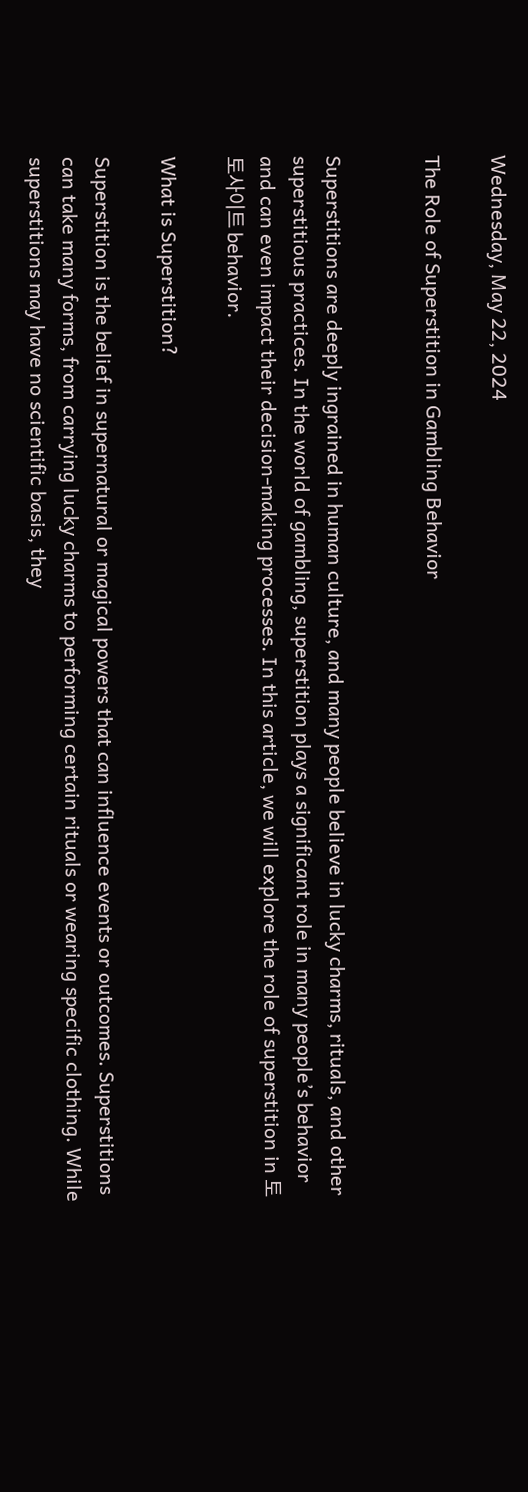Wednesday, May 22, 2024

The Role of Superstition in Gambling Behavior


Superstitions are deeply ingrained in human culture, and many people believe in lucky charms, rituals, and other superstitious practices. In the world of gambling, superstition plays a significant role in many people’s behavior and can even impact their decision-making processes. In this article, we will explore the role of superstition in 토토사이트 behavior.

What is Superstition?

Superstition is the belief in supernatural or magical powers that can influence events or outcomes. Superstitions can take many forms, from carrying lucky charms to performing certain rituals or wearing specific clothing. While superstitions may have no scientific basis, they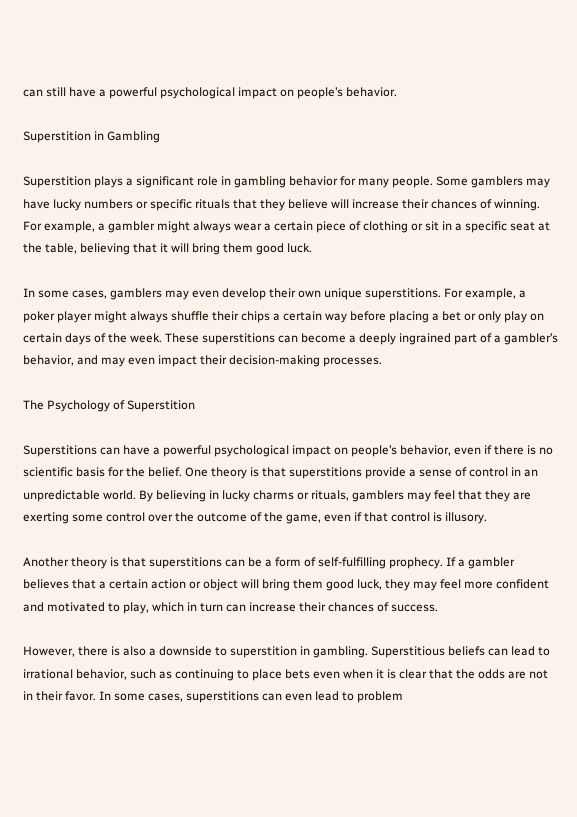can still have a powerful psychological impact on people’s behavior.

Superstition in Gambling

Superstition plays a significant role in gambling behavior for many people. Some gamblers may have lucky numbers or specific rituals that they believe will increase their chances of winning. For example, a gambler might always wear a certain piece of clothing or sit in a specific seat at the table, believing that it will bring them good luck.

In some cases, gamblers may even develop their own unique superstitions. For example, a poker player might always shuffle their chips a certain way before placing a bet or only play on certain days of the week. These superstitions can become a deeply ingrained part of a gambler’s behavior, and may even impact their decision-making processes.

The Psychology of Superstition

Superstitions can have a powerful psychological impact on people’s behavior, even if there is no scientific basis for the belief. One theory is that superstitions provide a sense of control in an unpredictable world. By believing in lucky charms or rituals, gamblers may feel that they are exerting some control over the outcome of the game, even if that control is illusory.

Another theory is that superstitions can be a form of self-fulfilling prophecy. If a gambler believes that a certain action or object will bring them good luck, they may feel more confident and motivated to play, which in turn can increase their chances of success.

However, there is also a downside to superstition in gambling. Superstitious beliefs can lead to irrational behavior, such as continuing to place bets even when it is clear that the odds are not in their favor. In some cases, superstitions can even lead to problem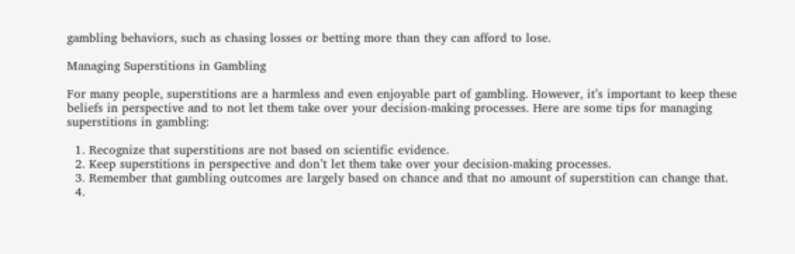gambling behaviors, such as chasing losses or betting more than they can afford to lose.

Managing Superstitions in Gambling

For many people, superstitions are a harmless and even enjoyable part of gambling. However, it’s important to keep these beliefs in perspective and to not let them take over your decision-making processes. Here are some tips for managing superstitions in gambling:

  1. Recognize that superstitions are not based on scientific evidence.
  2. Keep superstitions in perspective and don’t let them take over your decision-making processes.
  3. Remember that gambling outcomes are largely based on chance and that no amount of superstition can change that.
  4.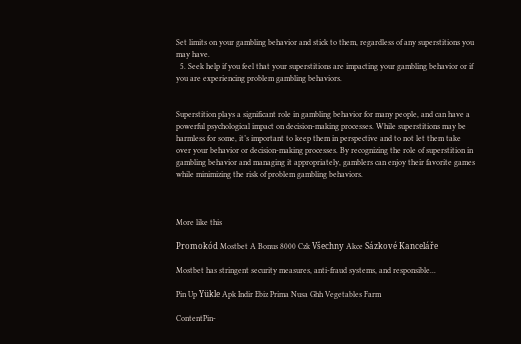Set limits on your gambling behavior and stick to them, regardless of any superstitions you may have.
  5. Seek help if you feel that your superstitions are impacting your gambling behavior or if you are experiencing problem gambling behaviors.


Superstition plays a significant role in gambling behavior for many people, and can have a powerful psychological impact on decision-making processes. While superstitions may be harmless for some, it’s important to keep them in perspective and to not let them take over your behavior or decision-making processes. By recognizing the role of superstition in gambling behavior and managing it appropriately, gamblers can enjoy their favorite games while minimizing the risk of problem gambling behaviors.



More like this

Promokód Mostbet A Bonus 8000 Czk Všechny Akce Sázkové Kanceláře

Mostbet has stringent security measures, anti-fraud systems, and responsible...

Pin Up Yükle Apk Indir Ebiz Prima Nusa Ghh Vegetables Farm

ContentPin-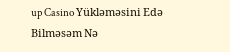up Casino Yükləməsini Edə Bilməsəm Nə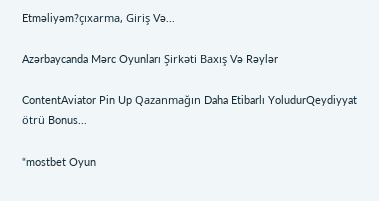Etməliyəm?çıxarma, Giriş Və...

Azərbaycanda Mərc Oyunları Şirkəti Baxış Və Rəylər

ContentAviator Pin Up Qazanmağın Daha Etibarlı YoludurQeydiyyat ötrü Bonus...

“mostbet Oyun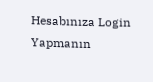Hesabınıza Login Yapmanın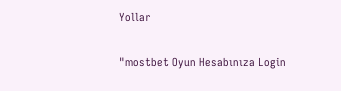Yollar

"mostbet Oyun Hesabınıza Login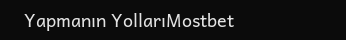Yapmanın YollarıMostbet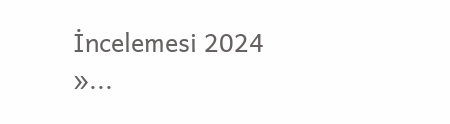İncelemesi 2024 »...